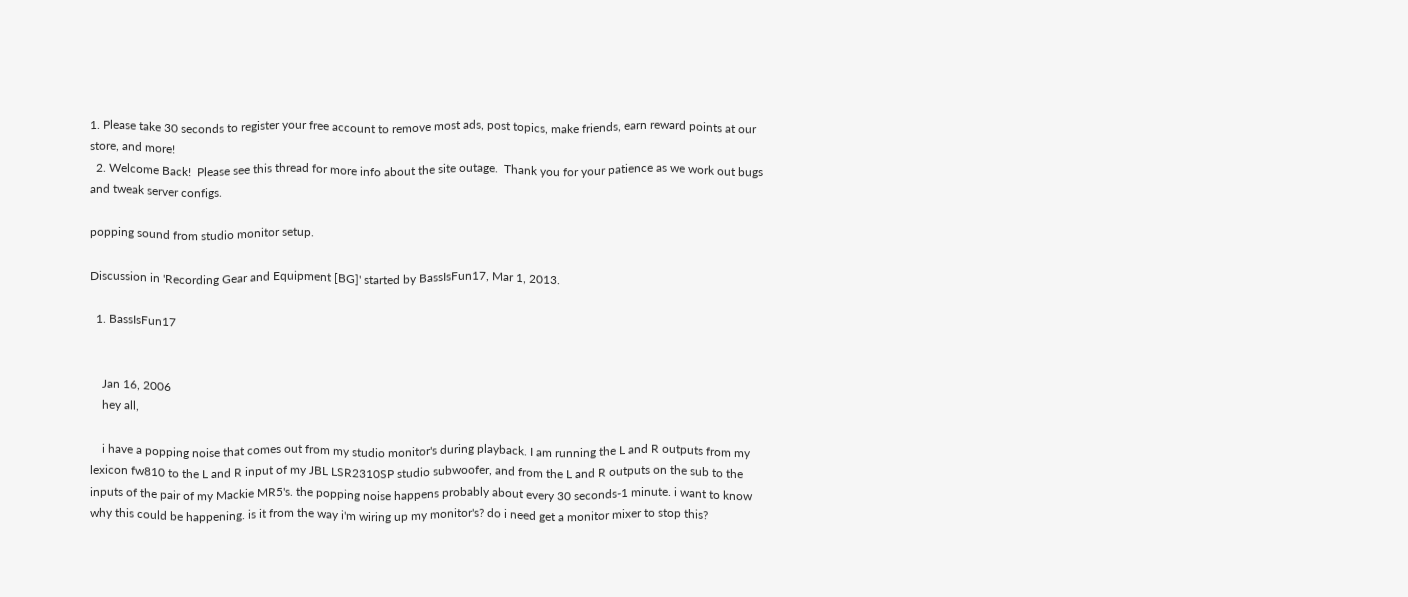1. Please take 30 seconds to register your free account to remove most ads, post topics, make friends, earn reward points at our store, and more!
  2. Welcome Back!  Please see this thread for more info about the site outage.  Thank you for your patience as we work out bugs and tweak server configs.

popping sound from studio monitor setup.

Discussion in 'Recording Gear and Equipment [BG]' started by BassIsFun17, Mar 1, 2013.

  1. BassIsFun17


    Jan 16, 2006
    hey all,

    i have a popping noise that comes out from my studio monitor's during playback. I am running the L and R outputs from my lexicon fw810 to the L and R input of my JBL LSR2310SP studio subwoofer, and from the L and R outputs on the sub to the inputs of the pair of my Mackie MR5's. the popping noise happens probably about every 30 seconds-1 minute. i want to know why this could be happening. is it from the way i'm wiring up my monitor's? do i need get a monitor mixer to stop this?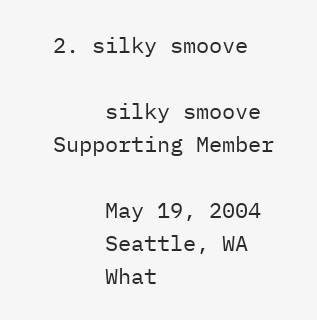2. silky smoove

    silky smoove Supporting Member

    May 19, 2004
    Seattle, WA
    What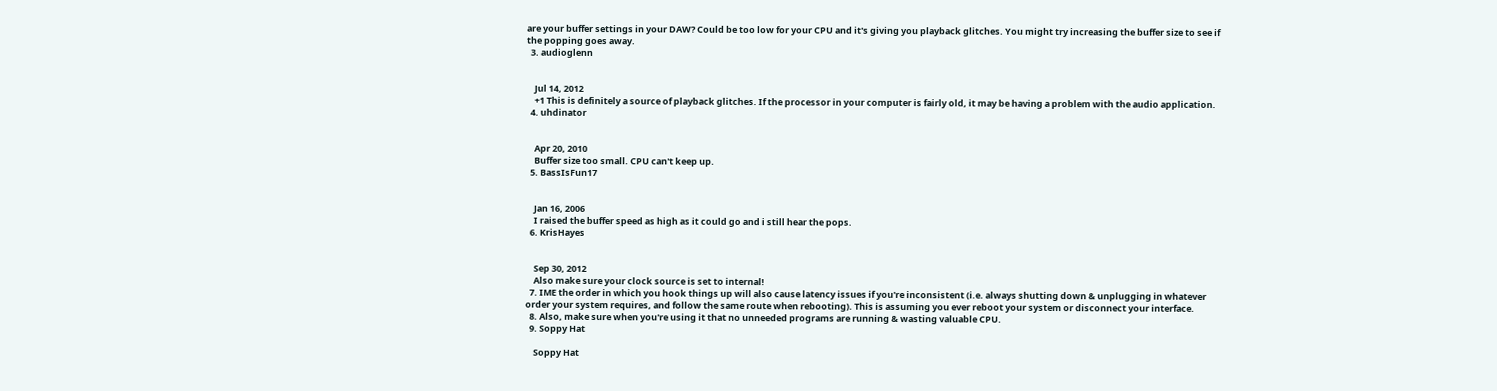are your buffer settings in your DAW? Could be too low for your CPU and it's giving you playback glitches. You might try increasing the buffer size to see if the popping goes away.
  3. audioglenn


    Jul 14, 2012
    +1 This is definitely a source of playback glitches. If the processor in your computer is fairly old, it may be having a problem with the audio application.
  4. uhdinator


    Apr 20, 2010
    Buffer size too small. CPU can't keep up.
  5. BassIsFun17


    Jan 16, 2006
    I raised the buffer speed as high as it could go and i still hear the pops.
  6. KrisHayes


    Sep 30, 2012
    Also make sure your clock source is set to internal!
  7. IME the order in which you hook things up will also cause latency issues if you're inconsistent (i.e. always shutting down & unplugging in whatever order your system requires, and follow the same route when rebooting). This is assuming you ever reboot your system or disconnect your interface.
  8. Also, make sure when you're using it that no unneeded programs are running & wasting valuable CPU.
  9. Soppy Hat

    Soppy Hat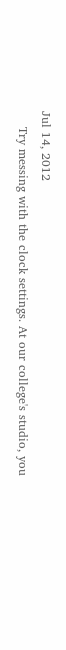Jul 14, 2012
    Try messing with the clock settings. At our college's studio, you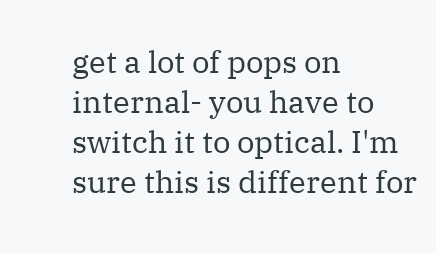get a lot of pops on internal- you have to switch it to optical. I'm sure this is different for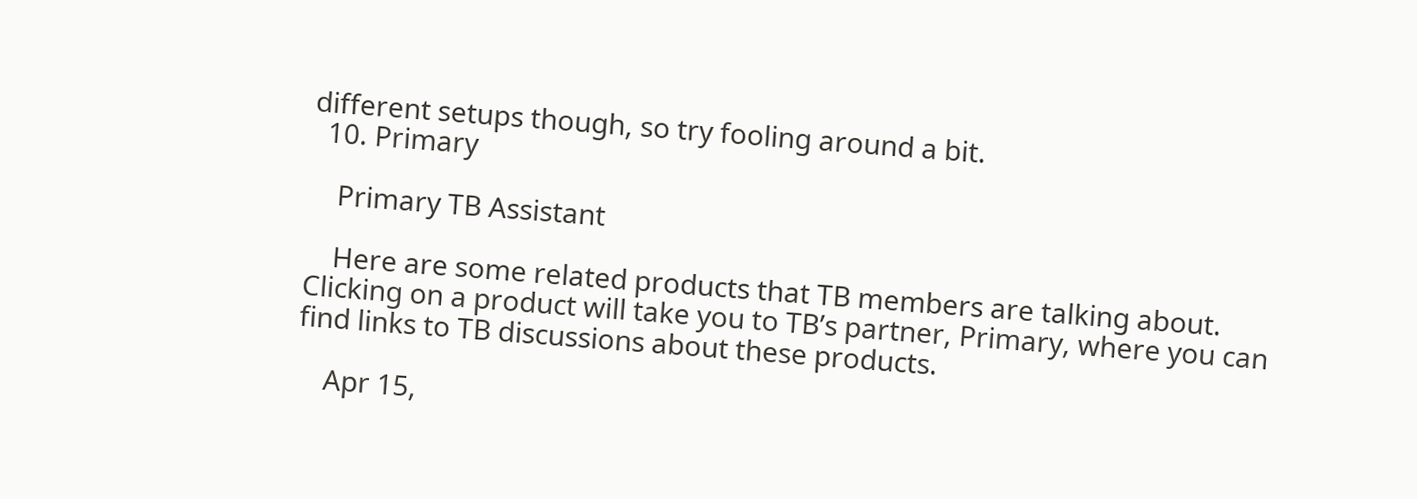different setups though, so try fooling around a bit.
  10. Primary

    Primary TB Assistant

    Here are some related products that TB members are talking about. Clicking on a product will take you to TB’s partner, Primary, where you can find links to TB discussions about these products.

    Apr 15,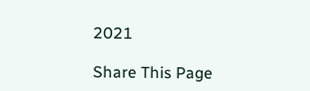2021

Share This Page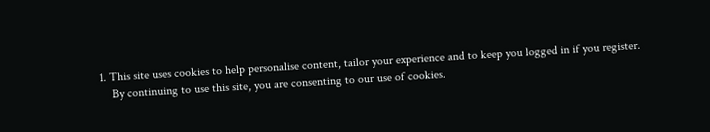1. This site uses cookies to help personalise content, tailor your experience and to keep you logged in if you register.
    By continuing to use this site, you are consenting to our use of cookies.